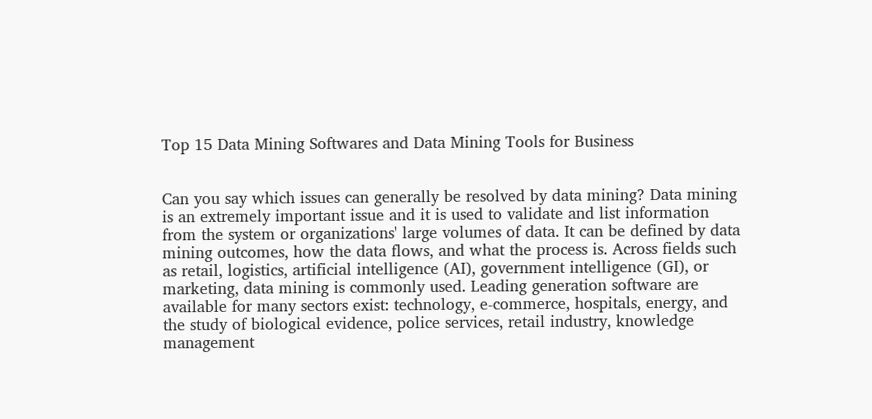Top 15 Data Mining Softwares and Data Mining Tools for Business


Can you say which issues can generally be resolved by data mining? Data mining is an extremely important issue and it is used to validate and list information from the system or organizations' large volumes of data. It can be defined by data mining outcomes, how the data flows, and what the process is. Across fields such as retail, logistics, artificial intelligence (AI), government intelligence (GI), or marketing, data mining is commonly used. Leading generation software are available for many sectors exist: technology, e-commerce, hospitals, energy, and the study of biological evidence, police services, retail industry, knowledge management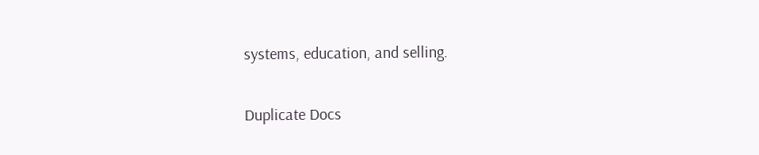systems, education, and selling.

Duplicate Docs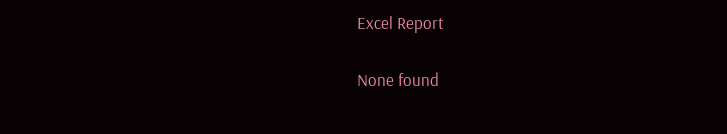Excel Report

None found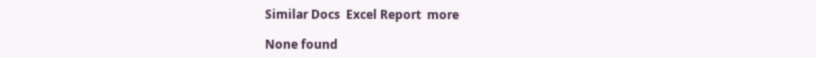Similar Docs  Excel Report  more

None found